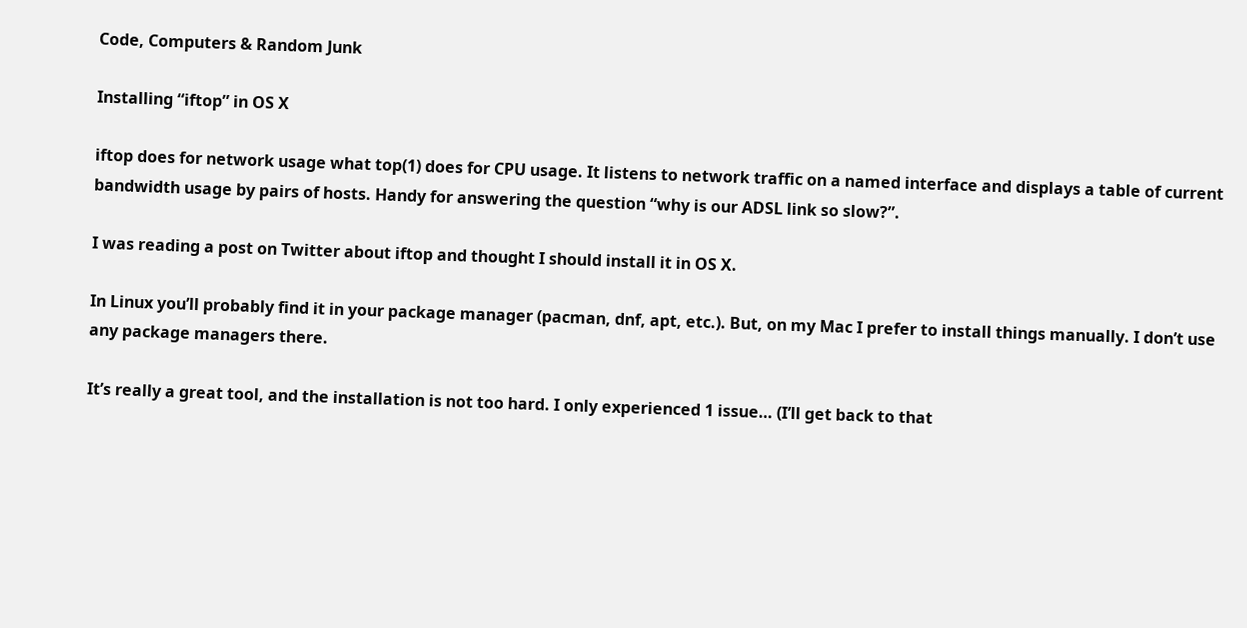Code, Computers & Random Junk

Installing “iftop” in OS X

iftop does for network usage what top(1) does for CPU usage. It listens to network traffic on a named interface and displays a table of current bandwidth usage by pairs of hosts. Handy for answering the question “why is our ADSL link so slow?”.

I was reading a post on Twitter about iftop and thought I should install it in OS X.

In Linux you’ll probably find it in your package manager (pacman, dnf, apt, etc.). But, on my Mac I prefer to install things manually. I don’t use any package managers there.

It’s really a great tool, and the installation is not too hard. I only experienced 1 issue… (I’ll get back to that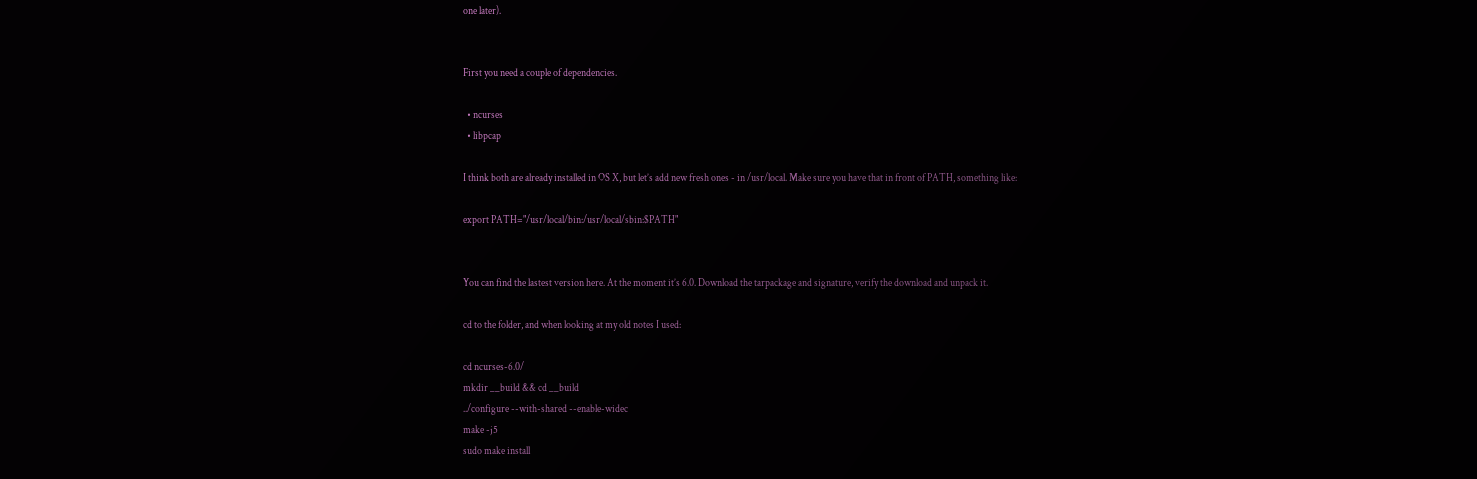one later).


First you need a couple of dependencies.

  • ncurses
  • libpcap

I think both are already installed in OS X, but let’s add new fresh ones - in /usr/local. Make sure you have that in front of PATH, something like:

export PATH="/usr/local/bin:/usr/local/sbin:$PATH"


You can find the lastest version here. At the moment it’s 6.0. Download the tarpackage and signature, verify the download and unpack it.

cd to the folder, and when looking at my old notes I used:

cd ncurses-6.0/
mkdir __build && cd __build
../configure --with-shared --enable-widec
make -j5
sudo make install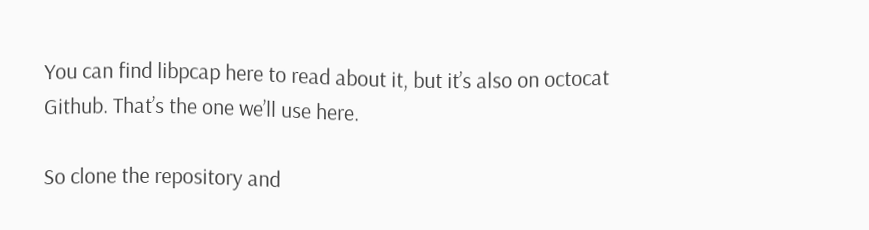You can find libpcap here to read about it, but it’s also on octocat Github. That’s the one we’ll use here.

So clone the repository and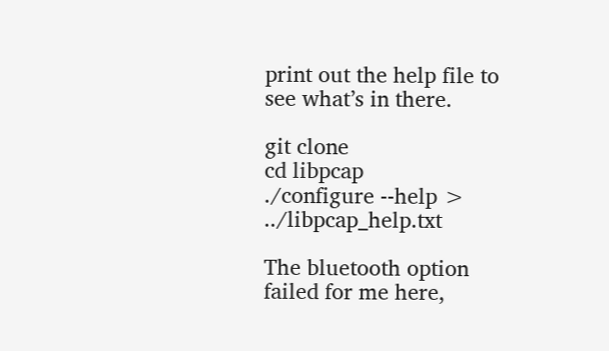print out the help file to see what’s in there.

git clone
cd libpcap
./configure --help > ../libpcap_help.txt

The bluetooth option failed for me here,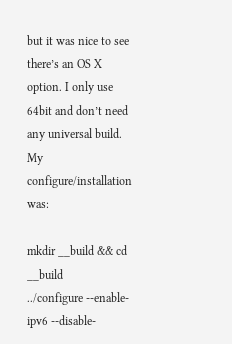but it was nice to see there’s an OS X option. I only use 64bit and don’t need any universal build. My configure/installation was:

mkdir __build && cd __build
../configure --enable-ipv6 --disable-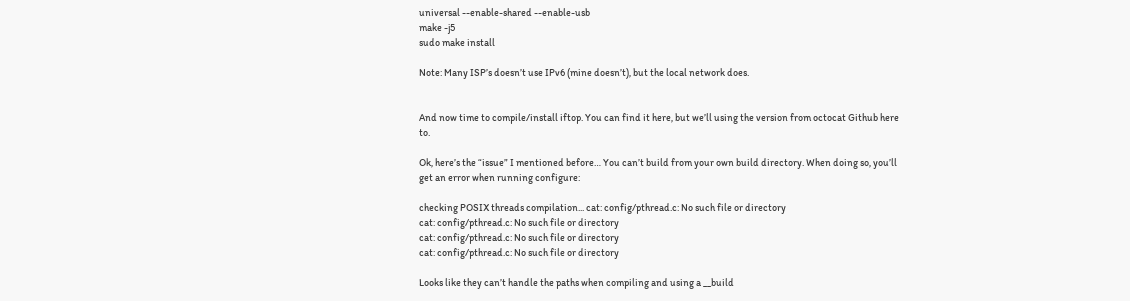universal --enable-shared --enable-usb
make -j5
sudo make install

Note: Many ISP’s doesn’t use IPv6 (mine doesn’t), but the local network does.


And now time to compile/install iftop. You can find it here, but we’ll using the version from octocat Github here to.

Ok, here’s the “issue” I mentioned before… You can’t build from your own build directory. When doing so, you’ll get an error when running configure:

checking POSIX threads compilation... cat: config/pthread.c: No such file or directory
cat: config/pthread.c: No such file or directory
cat: config/pthread.c: No such file or directory
cat: config/pthread.c: No such file or directory

Looks like they can’t handle the paths when compiling and using a __build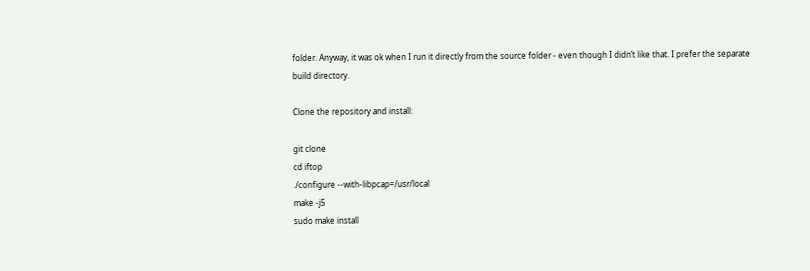folder. Anyway, it was ok when I run it directly from the source folder - even though I didn’t like that. I prefer the separate build directory.

Clone the repository and install:

git clone
cd iftop
./configure --with-libpcap=/usr/local
make -j5
sudo make install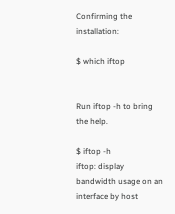Confirming the installation:

$ which iftop


Run iftop -h to bring the help.

$ iftop -h
iftop: display bandwidth usage on an interface by host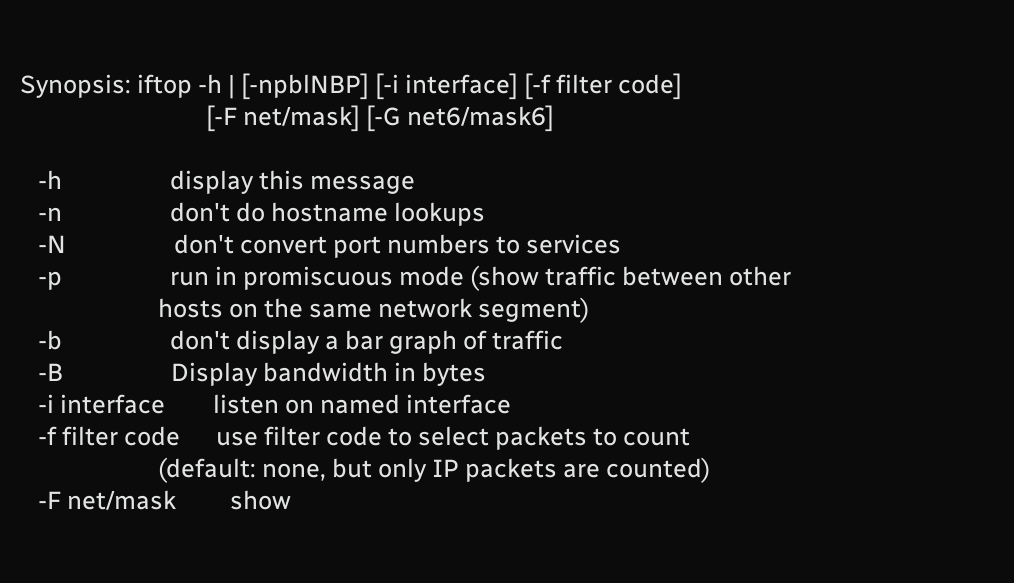Synopsis: iftop -h | [-npblNBP] [-i interface] [-f filter code]
                               [-F net/mask] [-G net6/mask6]

   -h                  display this message
   -n                  don't do hostname lookups
   -N                  don't convert port numbers to services
   -p                  run in promiscuous mode (show traffic between other
                       hosts on the same network segment)
   -b                  don't display a bar graph of traffic
   -B                  Display bandwidth in bytes
   -i interface        listen on named interface
   -f filter code      use filter code to select packets to count
                       (default: none, but only IP packets are counted)
   -F net/mask         show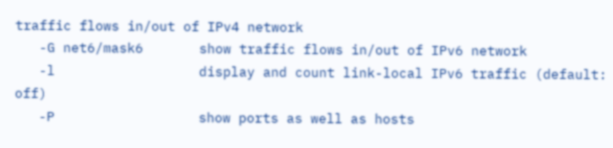traffic flows in/out of IPv4 network
   -G net6/mask6       show traffic flows in/out of IPv6 network
   -l                  display and count link-local IPv6 traffic (default: off)
   -P                  show ports as well as hosts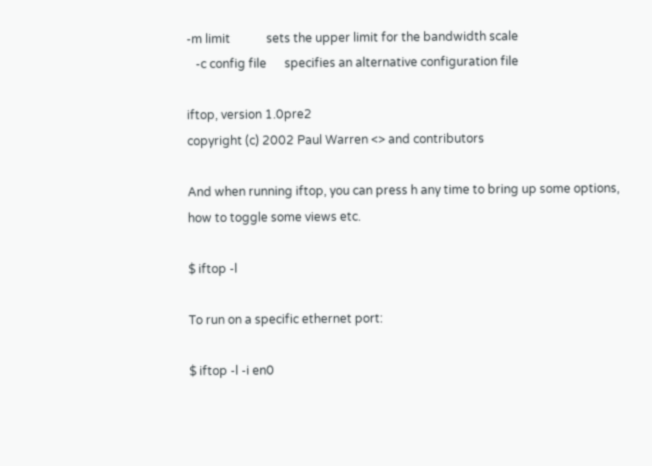-m limit            sets the upper limit for the bandwidth scale
   -c config file      specifies an alternative configuration file

iftop, version 1.0pre2
copyright (c) 2002 Paul Warren <> and contributors

And when running iftop, you can press h any time to bring up some options, how to toggle some views etc.

$ iftop -l

To run on a specific ethernet port:

$ iftop -l -i en0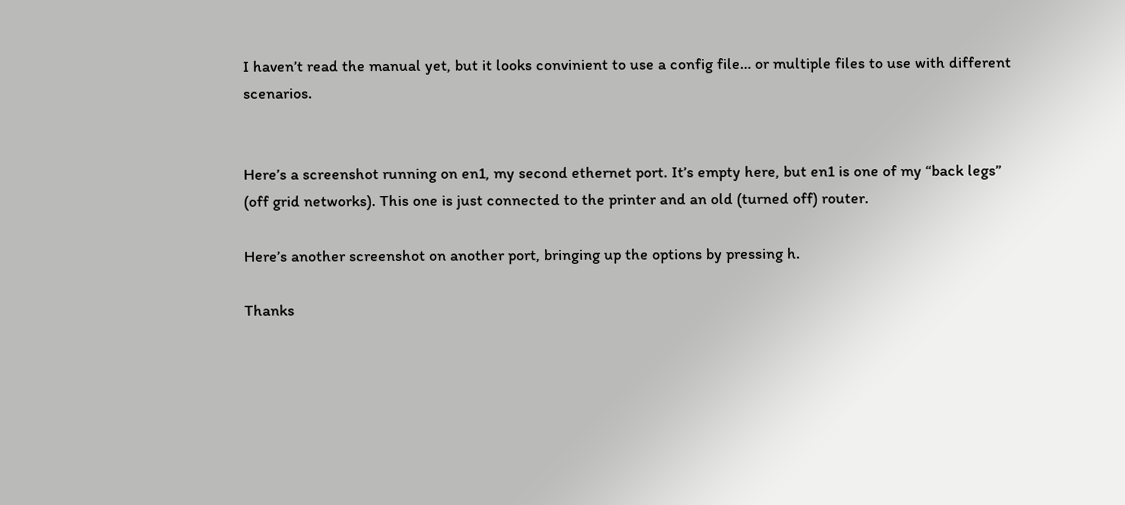I haven’t read the manual yet, but it looks convinient to use a config file… or multiple files to use with different scenarios.


Here’s a screenshot running on en1, my second ethernet port. It’s empty here, but en1 is one of my “back legs” (off grid networks). This one is just connected to the printer and an old (turned off) router.

Here’s another screenshot on another port, bringing up the options by pressing h.

Thanks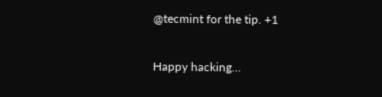@tecmint for the tip. +1

Happy hacking…